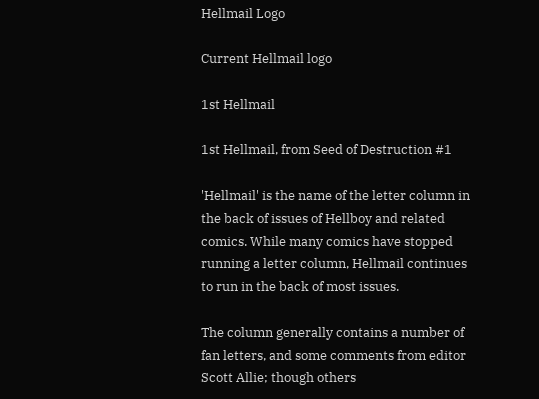Hellmail Logo

Current Hellmail logo

1st Hellmail

1st Hellmail, from Seed of Destruction #1

'Hellmail' is the name of the letter column in the back of issues of Hellboy and related comics. While many comics have stopped running a letter column, Hellmail continues to run in the back of most issues.

The column generally contains a number of fan letters, and some comments from editor Scott Allie; though others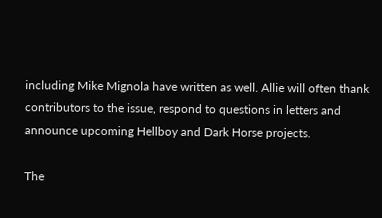including Mike Mignola have written as well. Allie will often thank contributors to the issue, respond to questions in letters and announce upcoming Hellboy and Dark Horse projects.

The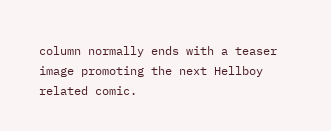column normally ends with a teaser image promoting the next Hellboy related comic.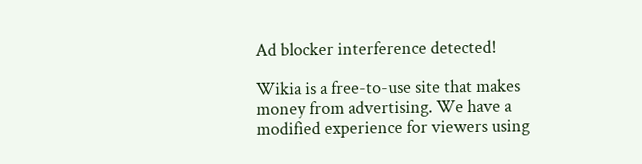Ad blocker interference detected!

Wikia is a free-to-use site that makes money from advertising. We have a modified experience for viewers using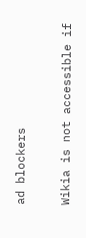ad blockers

Wikia is not accessible if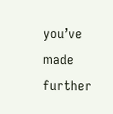you’ve made further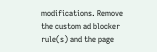modifications. Remove the custom ad blocker rule(s) and the page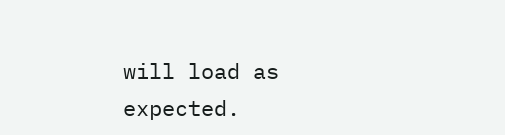will load as expected.